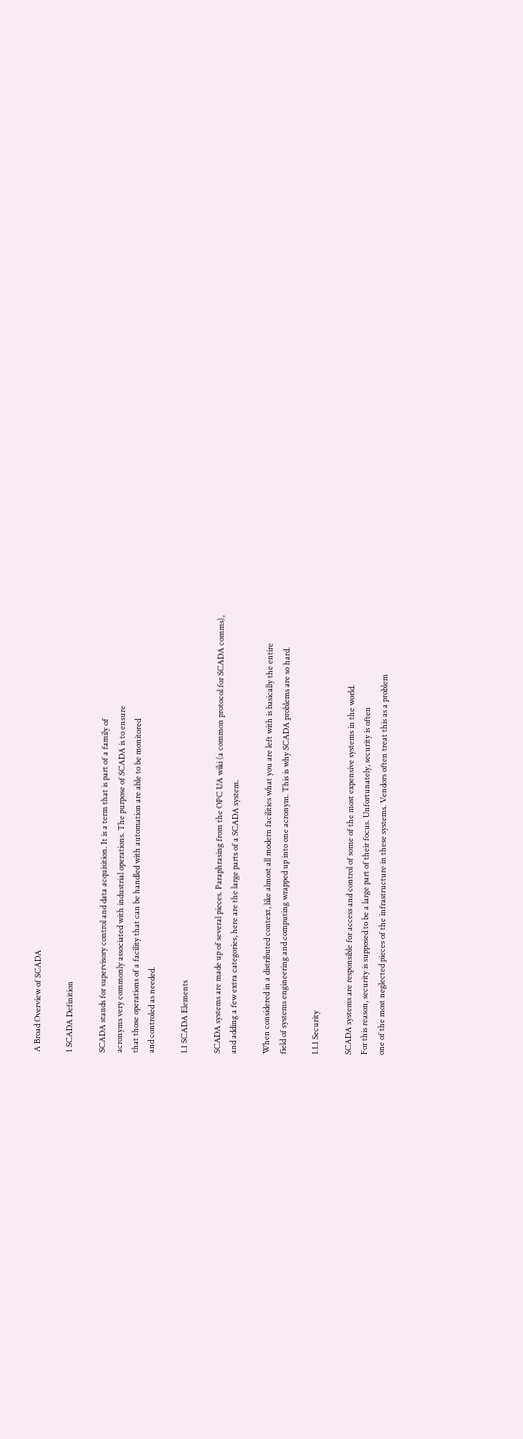A Broad Overview of SCADA

1 SCADA Definition

SCADA stands for supervisory control and data acquisition. It is a term that is part of a family of
acronyms very commonly associated with industrial operations. The purpose of SCADA is to ensure
that those operations of a facility that can be handled with automation are able to be monitored
and controled as needed.

1.1 SCADA Elements

SCADA systems are made up of several pieces. Paraphrasing from the OPC UA wiki (a common protocol for SCADA comms),
and adding a few extra categories, here are the large parts of a SCADA system.

When considered in a distributed context, like almost all modern facilities what you are left with is basically the entire
field of systems engineering and computing wrapped up into one acronym. This is why SCADA problems are so hard.

1.1.1 Security

SCADA systems are responsible for access and control of some of the most expensive systems in the world.
For this reason, security is supposed to be a large part of their focus. Unfortunately, security is often
one of the most neglected pieces of the infrastructure in these systems. Vendors often treat this as a problem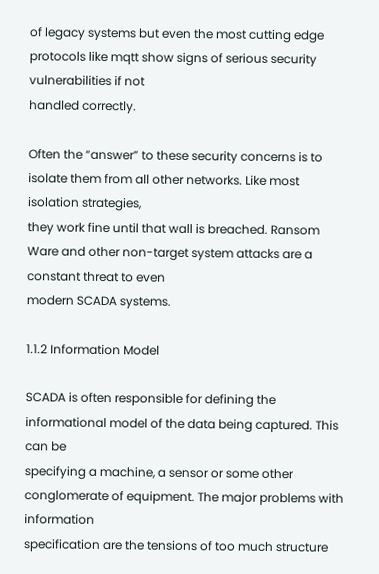of legacy systems but even the most cutting edge protocols like mqtt show signs of serious security vulnerabilities if not
handled correctly.

Often the “answer” to these security concerns is to isolate them from all other networks. Like most isolation strategies,
they work fine until that wall is breached. Ransom Ware and other non-target system attacks are a constant threat to even
modern SCADA systems.

1.1.2 Information Model

SCADA is often responsible for defining the informational model of the data being captured. This can be
specifying a machine, a sensor or some other conglomerate of equipment. The major problems with information
specification are the tensions of too much structure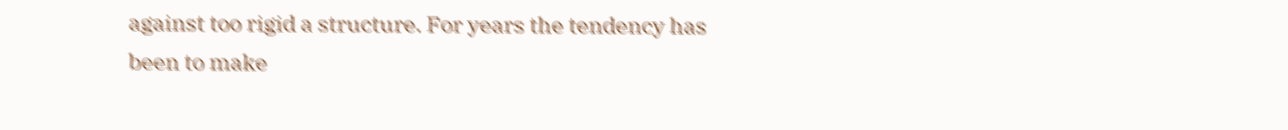against too rigid a structure. For years the tendency has
been to make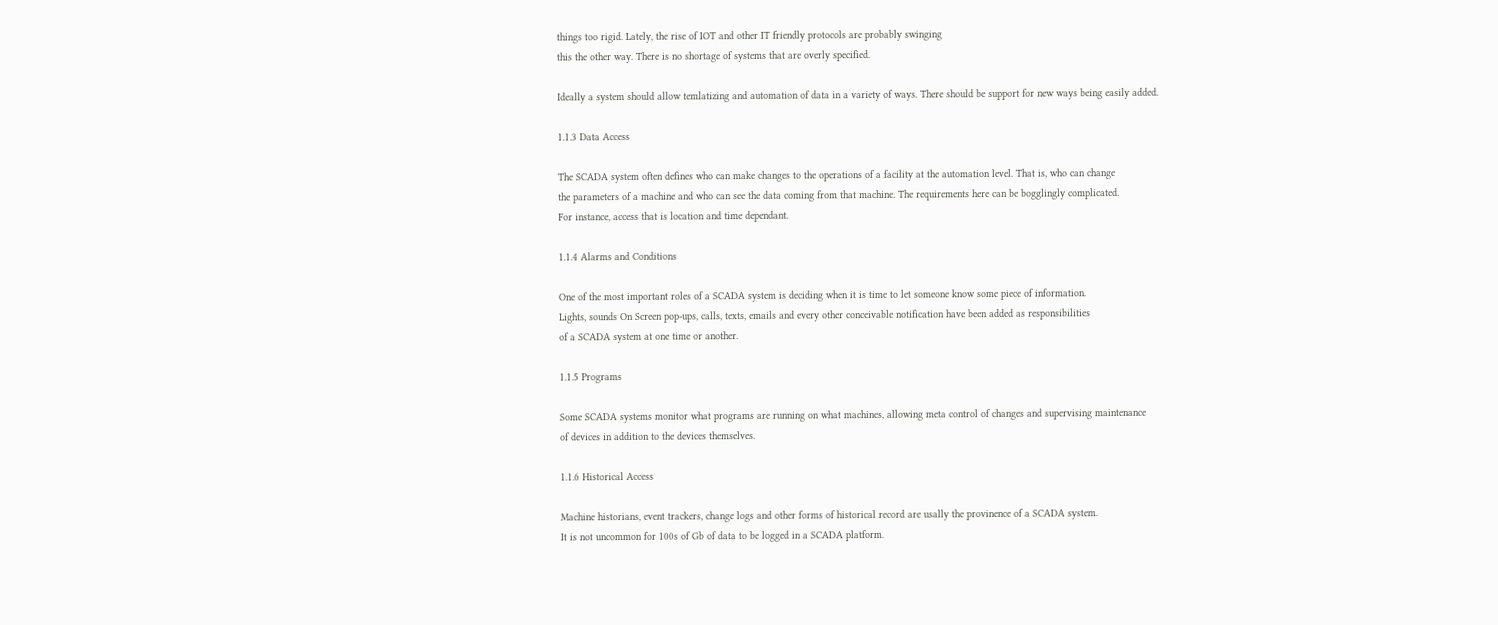things too rigid. Lately, the rise of IOT and other IT friendly protocols are probably swinging
this the other way. There is no shortage of systems that are overly specified.

Ideally a system should allow temlatizing and automation of data in a variety of ways. There should be support for new ways being easily added.

1.1.3 Data Access

The SCADA system often defines who can make changes to the operations of a facility at the automation level. That is, who can change
the parameters of a machine and who can see the data coming from that machine. The requirements here can be bogglingly complicated.
For instance, access that is location and time dependant.

1.1.4 Alarms and Conditions

One of the most important roles of a SCADA system is deciding when it is time to let someone know some piece of information.
Lights, sounds On Screen pop-ups, calls, texts, emails and every other conceivable notification have been added as responsibilities
of a SCADA system at one time or another.

1.1.5 Programs

Some SCADA systems monitor what programs are running on what machines, allowing meta control of changes and supervising maintenance
of devices in addition to the devices themselves.

1.1.6 Historical Access

Machine historians, event trackers, change logs and other forms of historical record are usally the provinence of a SCADA system.
It is not uncommon for 100s of Gb of data to be logged in a SCADA platform.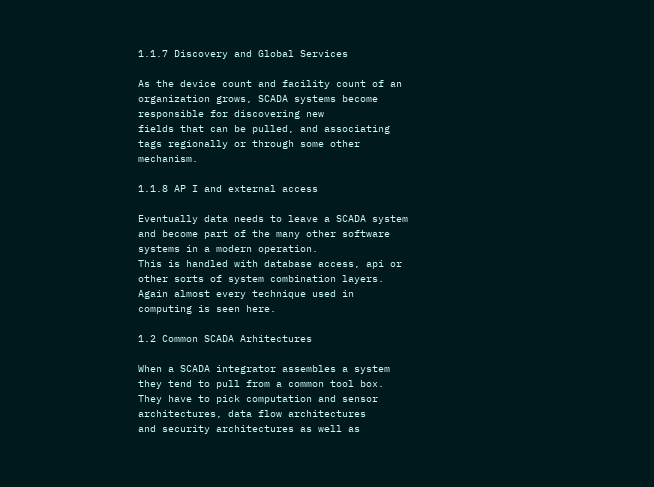1.1.7 Discovery and Global Services

As the device count and facility count of an organization grows, SCADA systems become responsible for discovering new
fields that can be pulled, and associating tags regionally or through some other mechanism.

1.1.8 AP I and external access

Eventually data needs to leave a SCADA system and become part of the many other software systems in a modern operation.
This is handled with database access, api or other sorts of system combination layers. Again almost every technique used in
computing is seen here.

1.2 Common SCADA Arhitectures

When a SCADA integrator assembles a system they tend to pull from a common tool box.
They have to pick computation and sensor architectures, data flow architectures
and security architectures as well as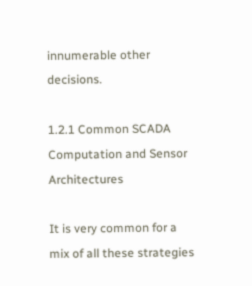innumerable other decisions.

1.2.1 Common SCADA Computation and Sensor Architectures

It is very common for a mix of all these strategies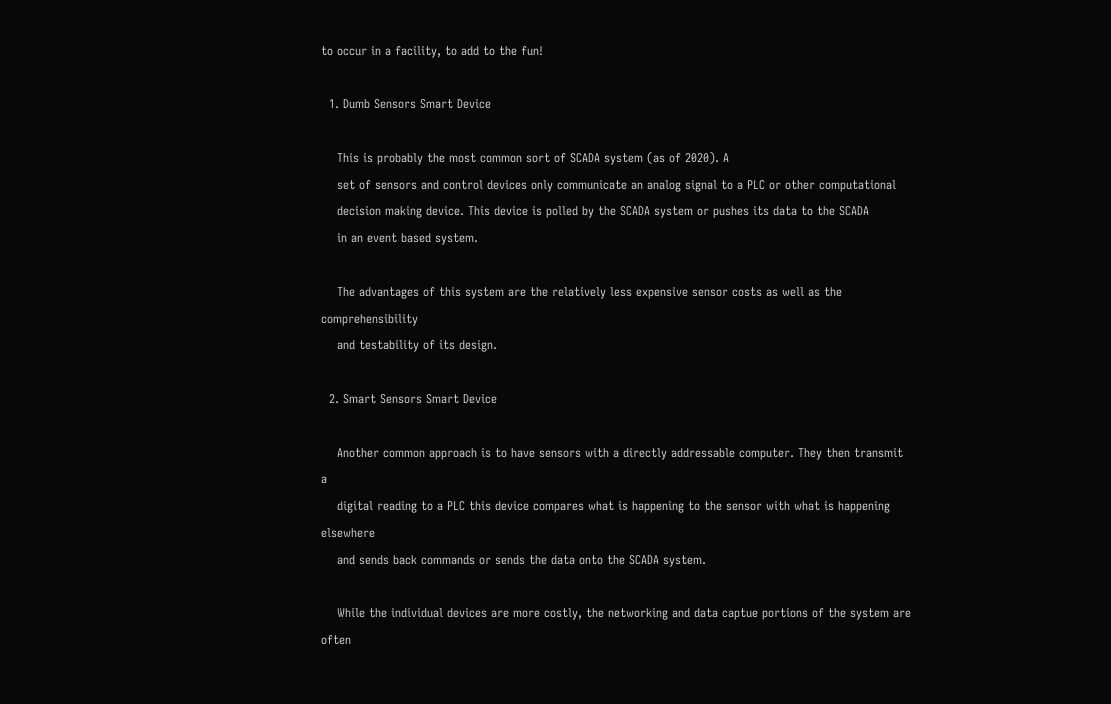to occur in a facility, to add to the fun!

  1. Dumb Sensors Smart Device

    This is probably the most common sort of SCADA system (as of 2020). A
    set of sensors and control devices only communicate an analog signal to a PLC or other computational
    decision making device. This device is polled by the SCADA system or pushes its data to the SCADA
    in an event based system.

    The advantages of this system are the relatively less expensive sensor costs as well as the comprehensibility
    and testability of its design.

  2. Smart Sensors Smart Device

    Another common approach is to have sensors with a directly addressable computer. They then transmit a
    digital reading to a PLC this device compares what is happening to the sensor with what is happening elsewhere
    and sends back commands or sends the data onto the SCADA system.

    While the individual devices are more costly, the networking and data captue portions of the system are often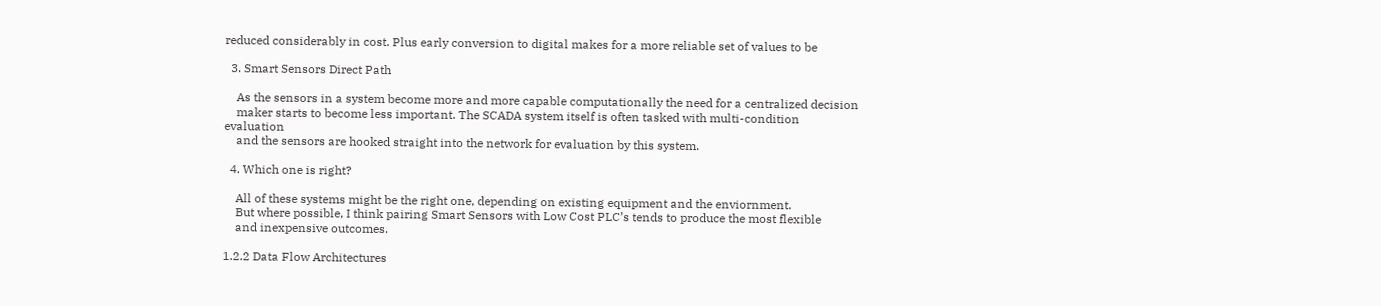reduced considerably in cost. Plus early conversion to digital makes for a more reliable set of values to be

  3. Smart Sensors Direct Path

    As the sensors in a system become more and more capable computationally the need for a centralized decision
    maker starts to become less important. The SCADA system itself is often tasked with multi-condition evaluation
    and the sensors are hooked straight into the network for evaluation by this system.

  4. Which one is right?

    All of these systems might be the right one, depending on existing equipment and the enviornment.
    But where possible, I think pairing Smart Sensors with Low Cost PLC’s tends to produce the most flexible
    and inexpensive outcomes.

1.2.2 Data Flow Architectures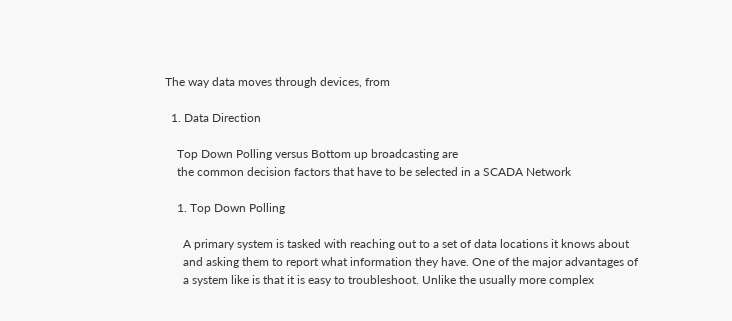The way data moves through devices, from

  1. Data Direction

    Top Down Polling versus Bottom up broadcasting are
    the common decision factors that have to be selected in a SCADA Network

    1. Top Down Polling

      A primary system is tasked with reaching out to a set of data locations it knows about
      and asking them to report what information they have. One of the major advantages of
      a system like is that it is easy to troubleshoot. Unlike the usually more complex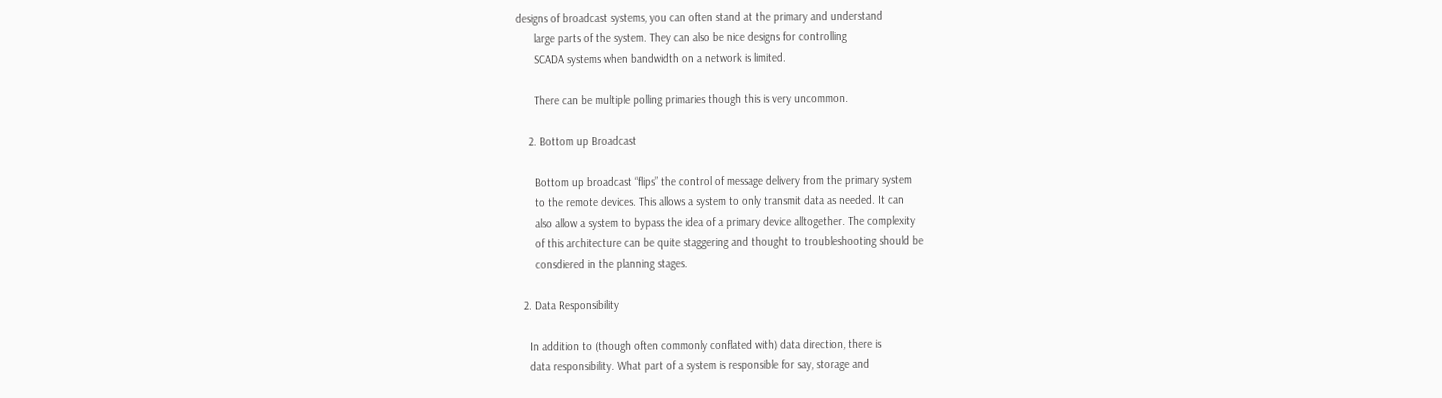designs of broadcast systems, you can often stand at the primary and understand
      large parts of the system. They can also be nice designs for controlling
      SCADA systems when bandwidth on a network is limited.

      There can be multiple polling primaries though this is very uncommon.

    2. Bottom up Broadcast

      Bottom up broadcast “flips” the control of message delivery from the primary system
      to the remote devices. This allows a system to only transmit data as needed. It can
      also allow a system to bypass the idea of a primary device alltogether. The complexity
      of this architecture can be quite staggering and thought to troubleshooting should be
      consdiered in the planning stages.

  2. Data Responsibility

    In addition to (though often commonly conflated with) data direction, there is
    data responsibility. What part of a system is responsible for say, storage and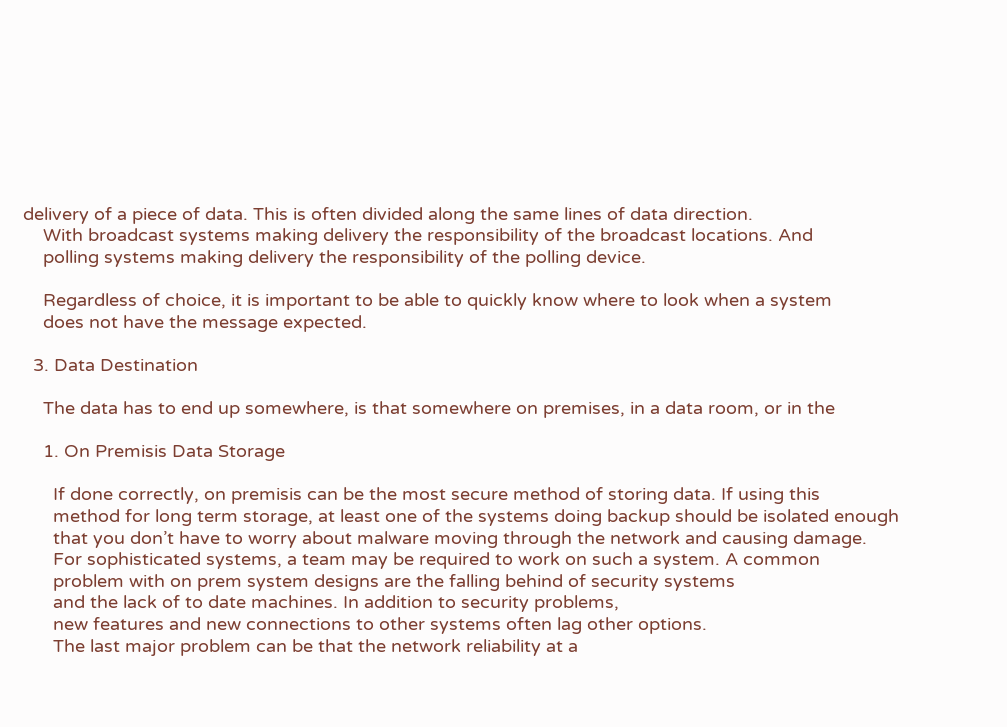delivery of a piece of data. This is often divided along the same lines of data direction.
    With broadcast systems making delivery the responsibility of the broadcast locations. And
    polling systems making delivery the responsibility of the polling device.

    Regardless of choice, it is important to be able to quickly know where to look when a system
    does not have the message expected.

  3. Data Destination

    The data has to end up somewhere, is that somewhere on premises, in a data room, or in the

    1. On Premisis Data Storage

      If done correctly, on premisis can be the most secure method of storing data. If using this
      method for long term storage, at least one of the systems doing backup should be isolated enough
      that you don’t have to worry about malware moving through the network and causing damage.
      For sophisticated systems, a team may be required to work on such a system. A common
      problem with on prem system designs are the falling behind of security systems
      and the lack of to date machines. In addition to security problems,
      new features and new connections to other systems often lag other options.
      The last major problem can be that the network reliability at a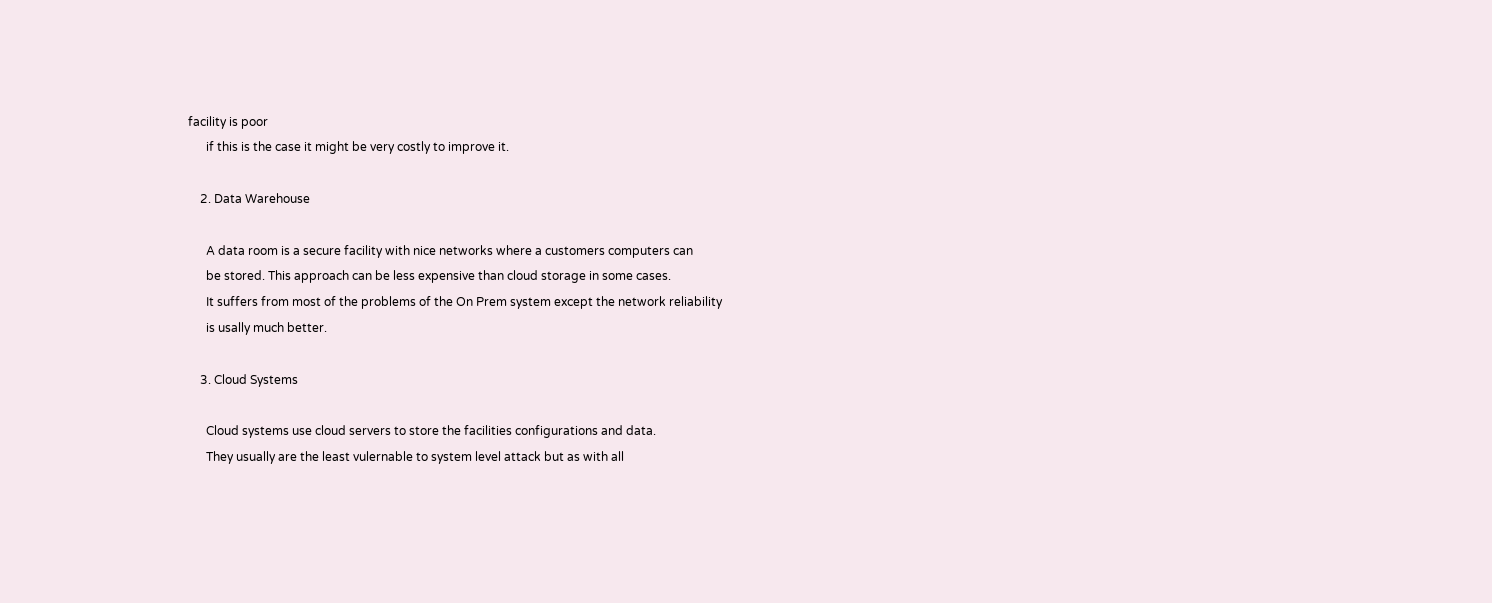facility is poor
      if this is the case it might be very costly to improve it.

    2. Data Warehouse

      A data room is a secure facility with nice networks where a customers computers can
      be stored. This approach can be less expensive than cloud storage in some cases.
      It suffers from most of the problems of the On Prem system except the network reliability
      is usally much better.

    3. Cloud Systems

      Cloud systems use cloud servers to store the facilities configurations and data.
      They usually are the least vulernable to system level attack but as with all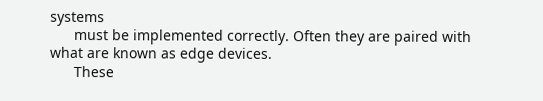systems
      must be implemented correctly. Often they are paired with what are known as edge devices.
      These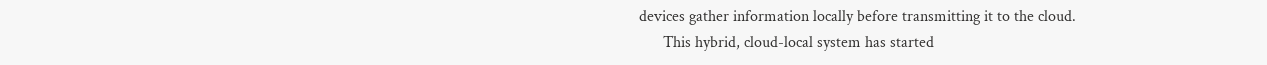devices gather information locally before transmitting it to the cloud.
      This hybrid, cloud-local system has started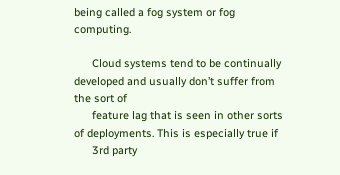being called a fog system or fog computing.

      Cloud systems tend to be continually developed and usually don’t suffer from the sort of
      feature lag that is seen in other sorts of deployments. This is especially true if
      3rd party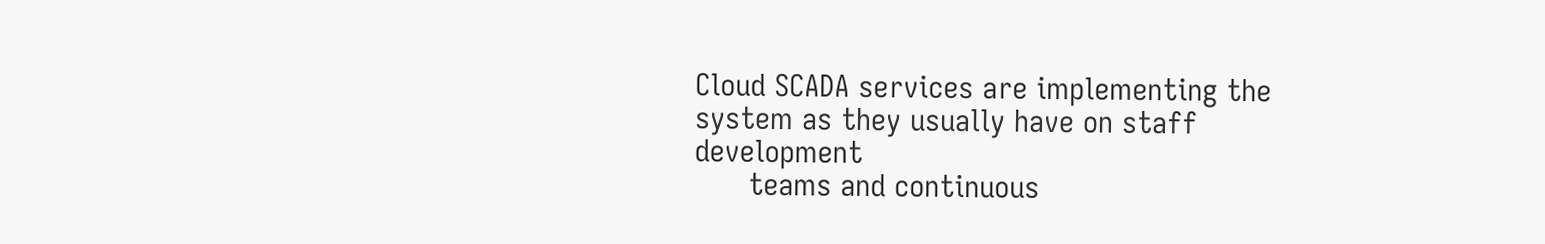Cloud SCADA services are implementing the system as they usually have on staff development
      teams and continuous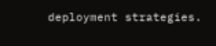deployment strategies.